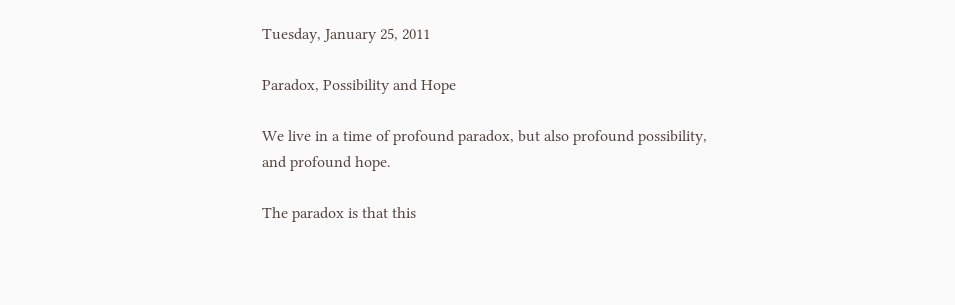Tuesday, January 25, 2011

Paradox, Possibility and Hope

We live in a time of profound paradox, but also profound possibility,
and profound hope.

The paradox is that this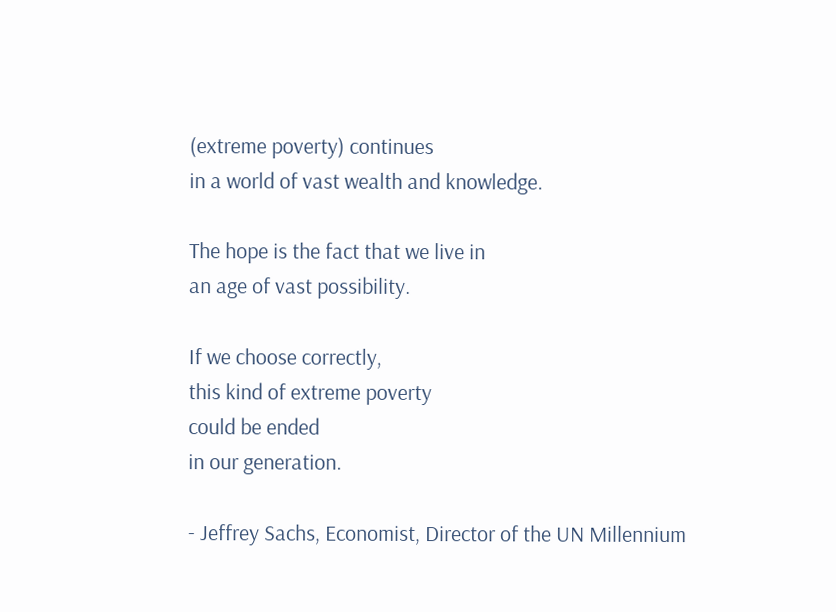(extreme poverty) continues
in a world of vast wealth and knowledge.

The hope is the fact that we live in
an age of vast possibility.

If we choose correctly,
this kind of extreme poverty
could be ended
in our generation.

- Jeffrey Sachs, Economist, Director of the UN Millennium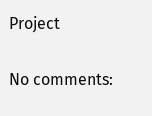Project

No comments: